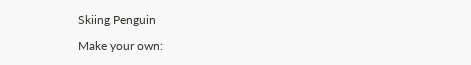Skiing Penguin

Make your own: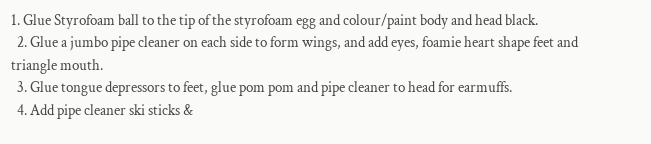1. Glue Styrofoam ball to the tip of the styrofoam egg and colour/paint body and head black.
  2. Glue a jumbo pipe cleaner on each side to form wings, and add eyes, foamie heart shape feet and triangle mouth.
  3. Glue tongue depressors to feet, glue pom pom and pipe cleaner to head for earmuffs.
  4. Add pipe cleaner ski sticks &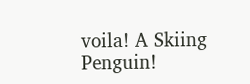voila! A Skiing Penguin!